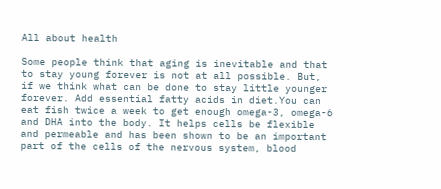All about health

Some people think that aging is inevitable and that to stay young forever is not at all possible. But, if we think what can be done to stay little younger forever. Add essential fatty acids in diet.You can eat fish twice a week to get enough omega-3, omega-6 and DHA into the body. It helps cells be flexible and permeable and has been shown to be an important part of the cells of the nervous system, blood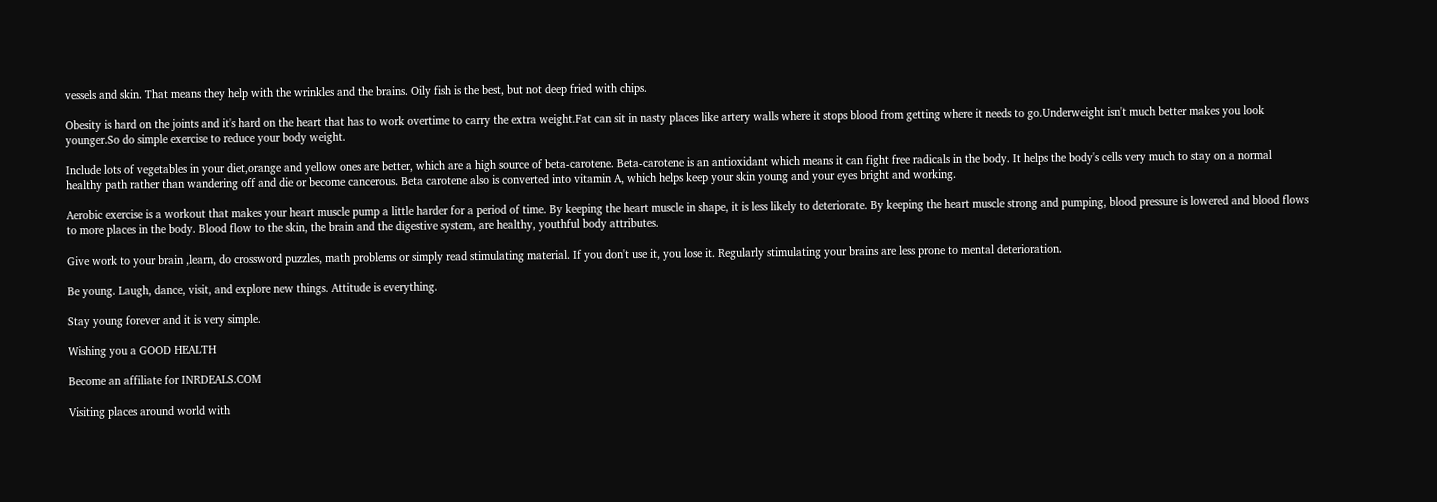vessels and skin. That means they help with the wrinkles and the brains. Oily fish is the best, but not deep fried with chips.

Obesity is hard on the joints and it's hard on the heart that has to work overtime to carry the extra weight.Fat can sit in nasty places like artery walls where it stops blood from getting where it needs to go.Underweight isn't much better makes you look younger.So do simple exercise to reduce your body weight.

Include lots of vegetables in your diet,orange and yellow ones are better, which are a high source of beta-carotene. Beta-carotene is an antioxidant which means it can fight free radicals in the body. It helps the body's cells very much to stay on a normal healthy path rather than wandering off and die or become cancerous. Beta carotene also is converted into vitamin A, which helps keep your skin young and your eyes bright and working.

Aerobic exercise is a workout that makes your heart muscle pump a little harder for a period of time. By keeping the heart muscle in shape, it is less likely to deteriorate. By keeping the heart muscle strong and pumping, blood pressure is lowered and blood flows to more places in the body. Blood flow to the skin, the brain and the digestive system, are healthy, youthful body attributes.

Give work to your brain ,learn, do crossword puzzles, math problems or simply read stimulating material. If you don't use it, you lose it. Regularly stimulating your brains are less prone to mental deterioration.

Be young. Laugh, dance, visit, and explore new things. Attitude is everything.

Stay young forever and it is very simple.

Wishing you a GOOD HEALTH

Become an affiliate for INRDEALS.COM

Visiting places around world with